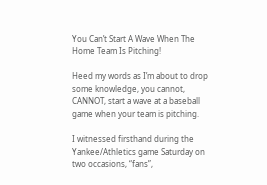You Can’t Start A Wave When The Home Team Is Pitching!

Heed my words as I’m about to drop some knowledge, you cannot, CANNOT, start a wave at a baseball game when your team is pitching.

I witnessed firsthand during the Yankee/Athletics game Saturday on two occasions, “fans”,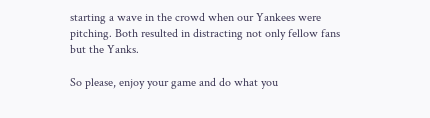starting a wave in the crowd when our Yankees were pitching. Both resulted in distracting not only fellow fans but the Yanks.

So please, enjoy your game and do what you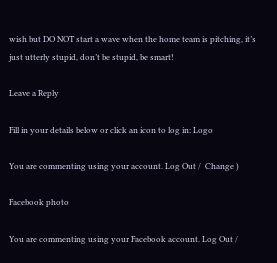wish but DO NOT start a wave when the home team is pitching, it’s just utterly stupid, don’t be stupid, be smart!

Leave a Reply

Fill in your details below or click an icon to log in: Logo

You are commenting using your account. Log Out /  Change )

Facebook photo

You are commenting using your Facebook account. Log Out /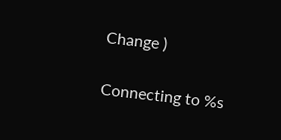Change )

Connecting to %s